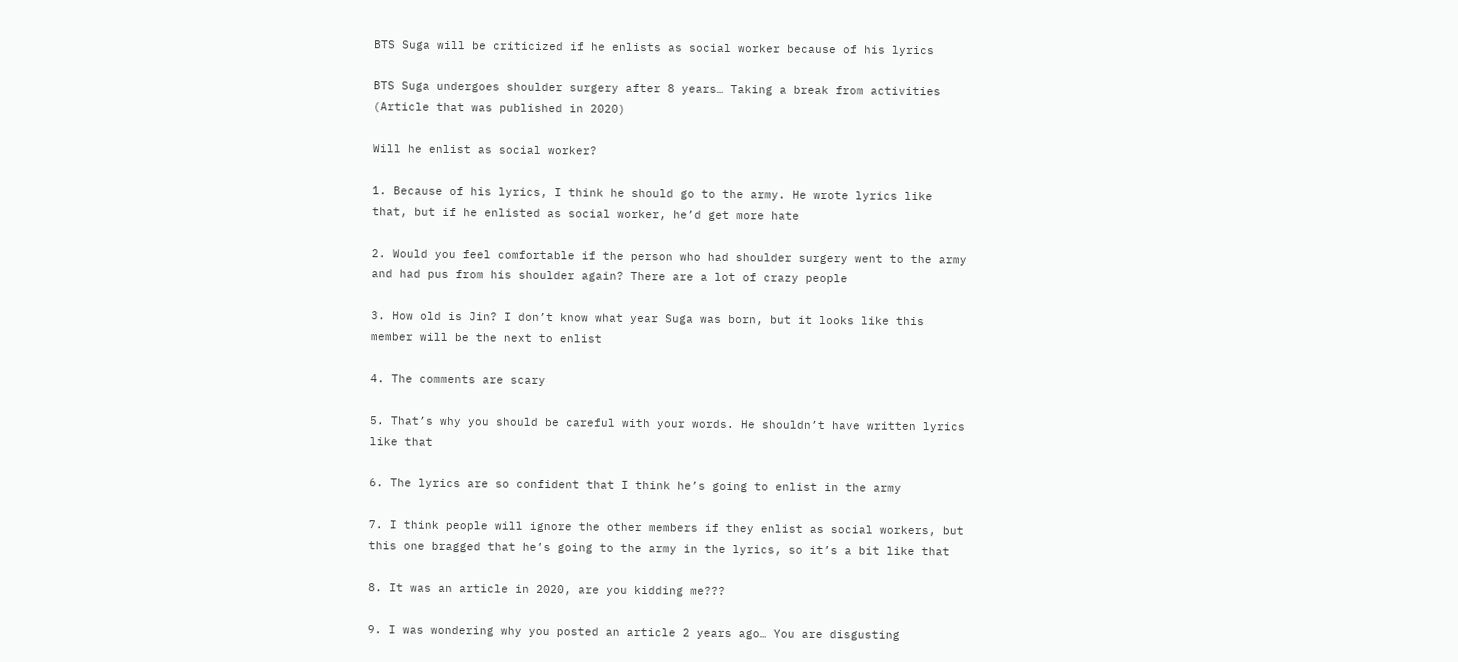BTS Suga will be criticized if he enlists as social worker because of his lyrics

BTS Suga undergoes shoulder surgery after 8 years… Taking a break from activities (Article that was published in 2020)

Will he enlist as social worker?

1. Because of his lyrics, I think he should go to the army. He wrote lyrics like that, but if he enlisted as social worker, he’d get more hate

2. Would you feel comfortable if the person who had shoulder surgery went to the army and had pus from his shoulder again? There are a lot of crazy people

3. How old is Jin? I don’t know what year Suga was born, but it looks like this member will be the next to enlist

4. The comments are scary

5. That’s why you should be careful with your words. He shouldn’t have written lyrics like that

6. The lyrics are so confident that I think he’s going to enlist in the army

7. I think people will ignore the other members if they enlist as social workers, but this one bragged that he’s going to the army in the lyrics, so it’s a bit like that

8. It was an article in 2020, are you kidding me???

9. I was wondering why you posted an article 2 years ago… You are disgusting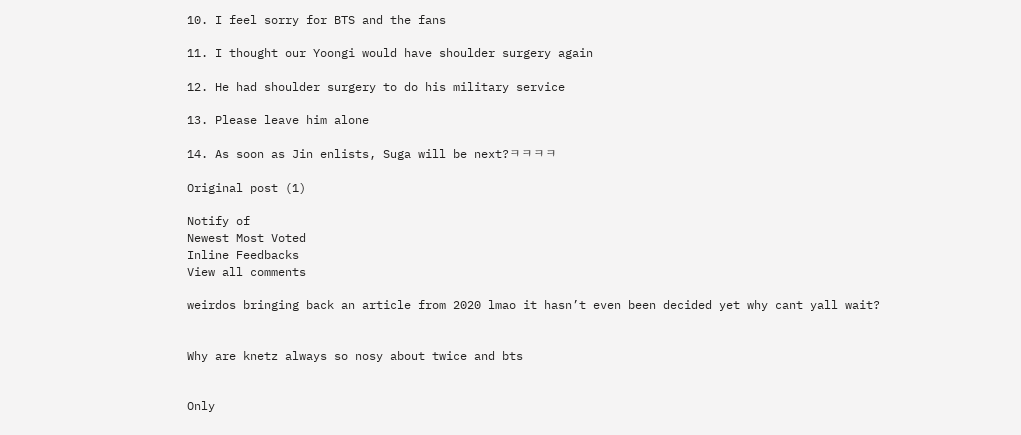10. I feel sorry for BTS and the fans

11. I thought our Yoongi would have shoulder surgery again

12. He had shoulder surgery to do his military service

13. Please leave him alone

14. As soon as Jin enlists, Suga will be next?ㅋㅋㅋㅋ

Original post (1)

Notify of
Newest Most Voted
Inline Feedbacks
View all comments

weirdos bringing back an article from 2020 lmao it hasn’t even been decided yet why cant yall wait?


Why are knetz always so nosy about twice and bts


Only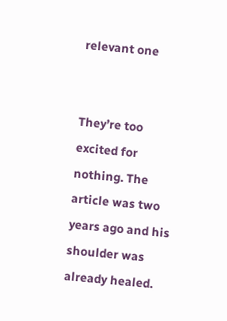relevant one


They’re too excited for nothing. The article was two years ago and his shoulder was already healed.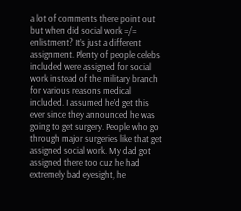a lot of comments there point out but when did social work =/= enlistment? It’s just a different assignment. Plenty of people celebs included were assigned for social work instead of the military branch for various reasons medical included. I assumed he’d get this ever since they announced he was going to get surgery. People who go through major surgeries like that get assigned social work. My dad got assigned there too cuz he had extremely bad eyesight, he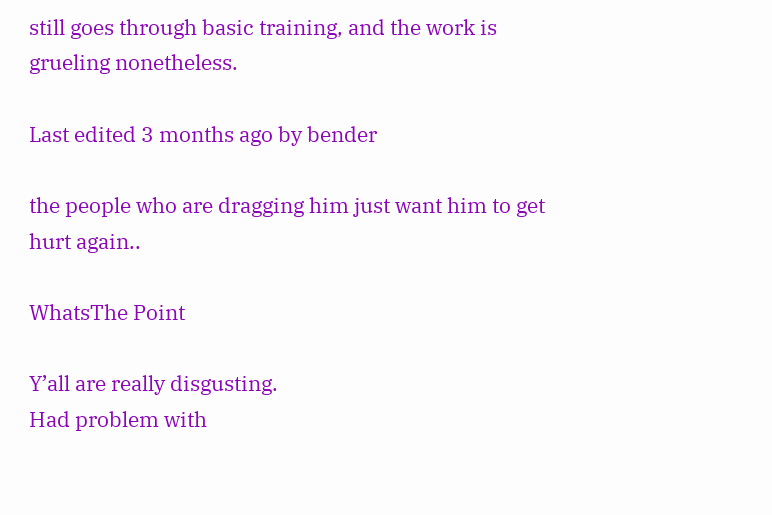still goes through basic training, and the work is grueling nonetheless.

Last edited 3 months ago by bender

the people who are dragging him just want him to get hurt again..

WhatsThe Point

Y’all are really disgusting.
Had problem with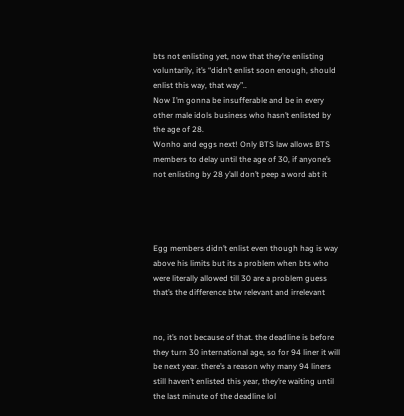bts not enlisting yet, now that they’re enlisting voluntarily, it’s “didn’t enlist soon enough, should enlist this way, that way”..
Now I’m gonna be insufferable and be in every other male idols business who hasn’t enlisted by the age of 28.
Wonho and eggs next! Only BTS law allows BTS members to delay until the age of 30, if anyone’s not enlisting by 28 y’all don’t peep a word abt it




Egg members didn’t enlist even though hag is way above his limits but its a problem when bts who were literally allowed till 30 are a problem guess that’s the difference btw relevant and irrelevant


no, it’s not because of that. the deadline is before they turn 30 international age, so for 94 liner it will be next year. there’s a reason why many 94 liners still haven’t enlisted this year, they’re waiting until the last minute of the deadline lol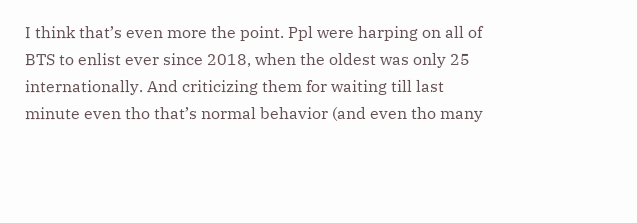I think that’s even more the point. Ppl were harping on all of BTS to enlist ever since 2018, when the oldest was only 25 internationally. And criticizing them for waiting till last minute even tho that’s normal behavior (and even tho many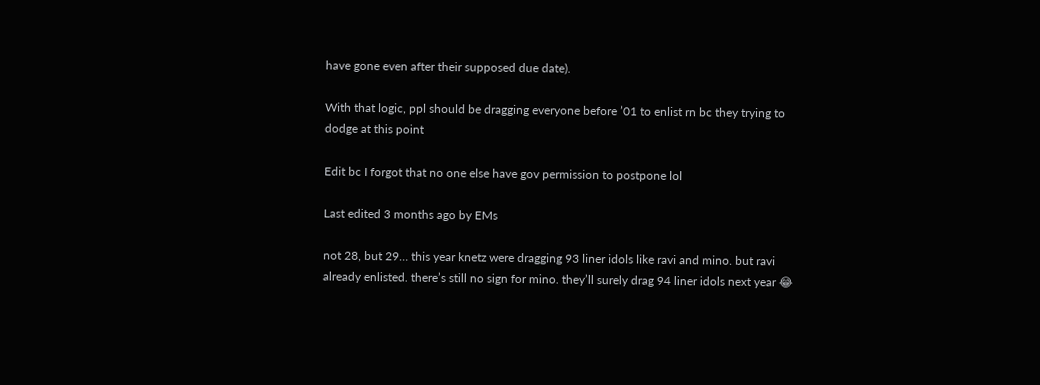have gone even after their supposed due date).

With that logic, ppl should be dragging everyone before ’01 to enlist rn bc they trying to dodge at this point

Edit bc I forgot that no one else have gov permission to postpone lol

Last edited 3 months ago by EMs

not 28, but 29… this year knetz were dragging 93 liner idols like ravi and mino. but ravi already enlisted. there’s still no sign for mino. they’ll surely drag 94 liner idols next year 😂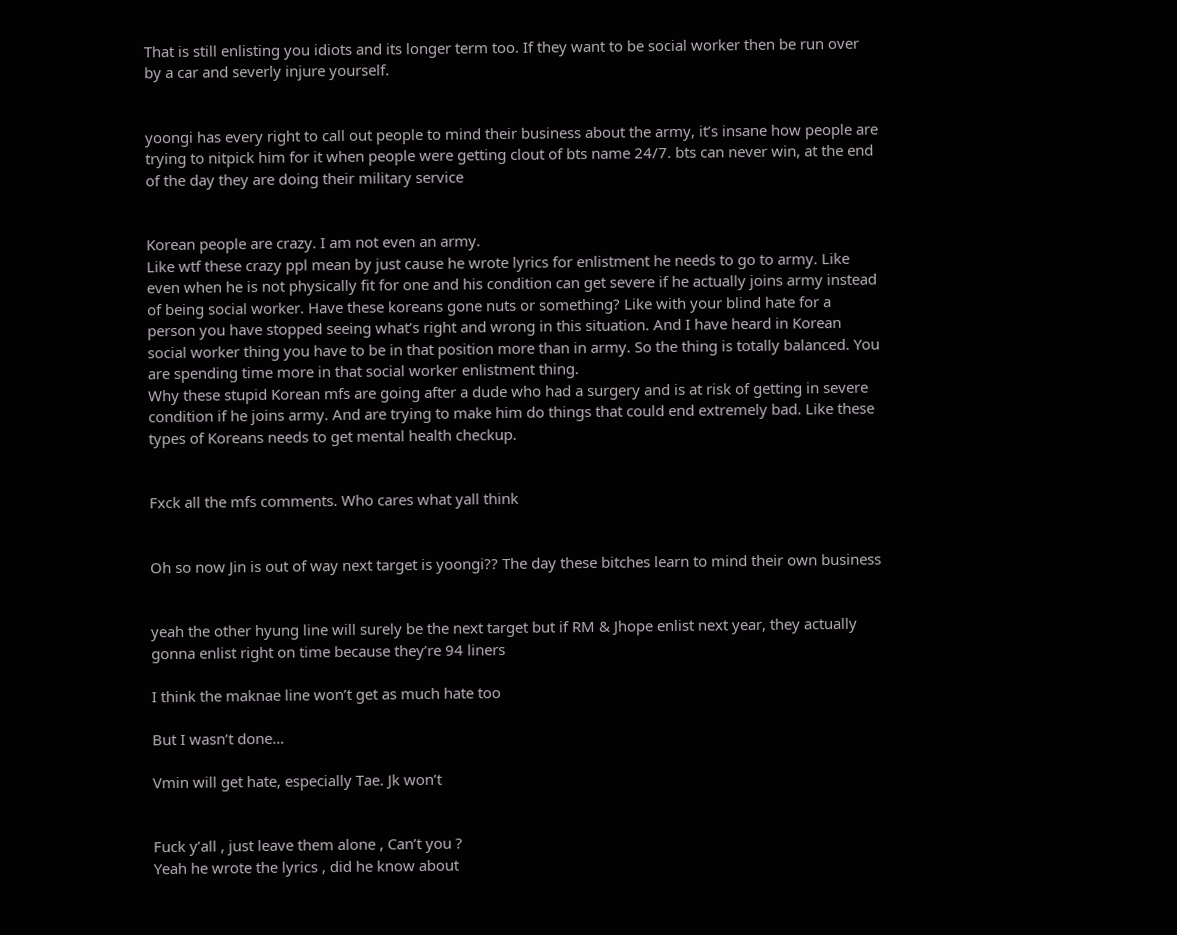That is still enlisting you idiots and its longer term too. If they want to be social worker then be run over by a car and severly injure yourself.


yoongi has every right to call out people to mind their business about the army, it’s insane how people are trying to nitpick him for it when people were getting clout of bts name 24/7. bts can never win, at the end of the day they are doing their military service


Korean people are crazy. I am not even an army.
Like wtf these crazy ppl mean by just cause he wrote lyrics for enlistment he needs to go to army. Like even when he is not physically fit for one and his condition can get severe if he actually joins army instead of being social worker. Have these koreans gone nuts or something? Like with your blind hate for a person you have stopped seeing what’s right and wrong in this situation. And I have heard in Korean social worker thing you have to be in that position more than in army. So the thing is totally balanced. You are spending time more in that social worker enlistment thing.
Why these stupid Korean mfs are going after a dude who had a surgery and is at risk of getting in severe condition if he joins army. And are trying to make him do things that could end extremely bad. Like these types of Koreans needs to get mental health checkup.


Fxck all the mfs comments. Who cares what yall think


Oh so now Jin is out of way next target is yoongi?? The day these bitches learn to mind their own business


yeah the other hyung line will surely be the next target but if RM & Jhope enlist next year, they actually gonna enlist right on time because they’re 94 liners

I think the maknae line won’t get as much hate too

But I wasn’t done…

Vmin will get hate, especially Tae. Jk won’t


Fuck y’all , just leave them alone , Can’t you ?
Yeah he wrote the lyrics , did he know about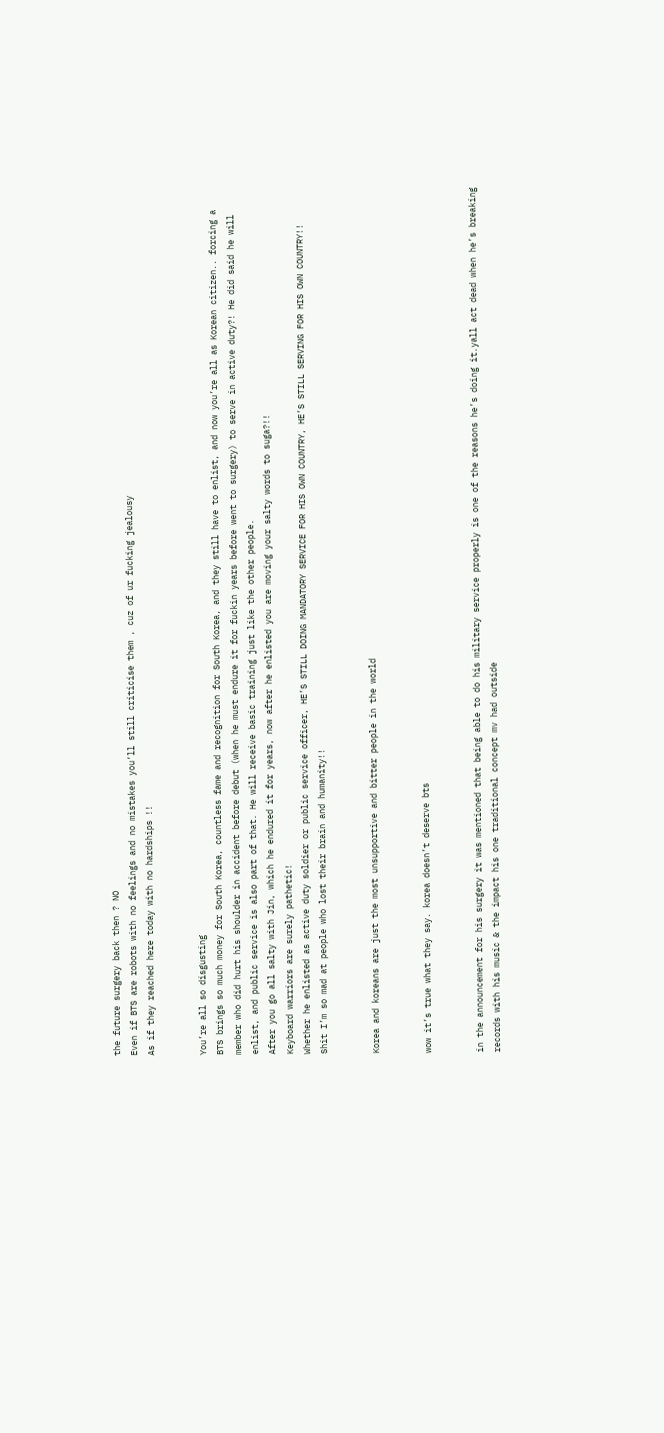the future surgery back then ? NO
Even if BTS are robots with no feelings and no mistakes you’ll still criticise them , cuz of ur fucking jealousy
As if they reached here today with no hardships !!


You’re all so disgusting
BTS brings so much money for South Korea, countless fame and recognition for South Korea, and they still have to enlist, and now you’re all as Korean citizen.. forcing a member who did hurt his shoulder in accident before debut (when he must endure it for fuckin years before went to surgery) to serve in active duty?! He did said he will enlist, and public service is also part of that. He will receive basic training just like the other people.
After you go all salty with Jin, which he endured it for years, now after he enlisted you are moving your salty words to suga?!!
Keyboard warriors are surely pathetic!
Whether he enlisted as active duty soldier or public service officer, HE’S STILL DOING MANDATORY SERVICE FOR HIS OWN COUNTRY, HE’S STILL SERVING FOR HIS OWN COUNTRY!!
Shit I’m so mad at people who lost their brain and humanity!!


Korea and koreans are just the most unsupportive and bitter people in the world


wow it’s true what they say. korea doesn’t deserve bts


in the announcement for his surgery it was mentioned that being able to do his military service properly is one of the reasons he’s doing it.yall act dead when he’s breaking records with his music & the impact his one traditional concept mv had outside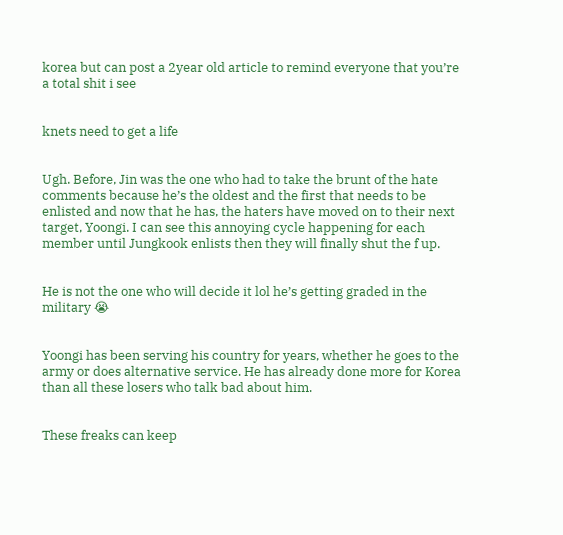korea but can post a 2year old article to remind everyone that you’re a total shit i see


knets need to get a life


Ugh. Before, Jin was the one who had to take the brunt of the hate comments because he’s the oldest and the first that needs to be enlisted and now that he has, the haters have moved on to their next target, Yoongi. I can see this annoying cycle happening for each member until Jungkook enlists then they will finally shut the f up.


He is not the one who will decide it lol he’s getting graded in the military 😭


Yoongi has been serving his country for years, whether he goes to the army or does alternative service. He has already done more for Korea than all these losers who talk bad about him.


These freaks can keep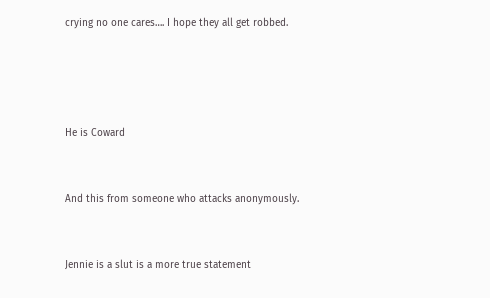crying no one cares…. I hope they all get robbed.




He is Coward


And this from someone who attacks anonymously.


Jennie is a slut is a more true statement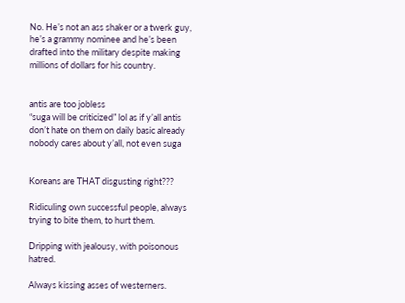No. He’s not an ass shaker or a twerk guy, he’s a grammy nominee and he’s been drafted into the military despite making millions of dollars for his country.


antis are too jobless
“suga will be criticized” lol as if y’all antis don’t hate on them on daily basic already
nobody cares about y’all, not even suga


Koreans are THAT disgusting right???

Ridiculing own successful people, always trying to bite them, to hurt them.

Dripping with jealousy, with poisonous hatred.

Always kissing asses of westerners.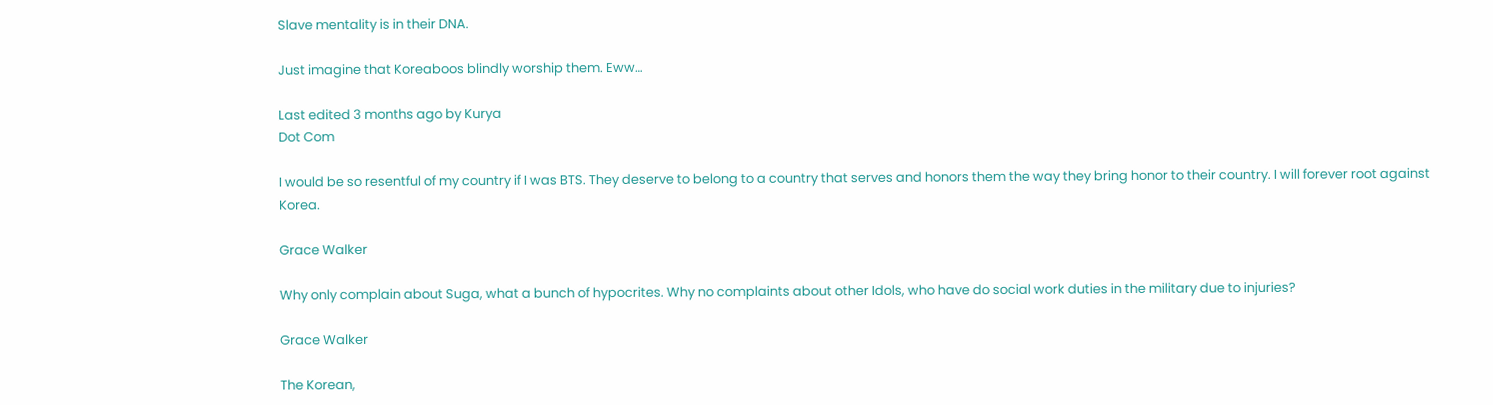Slave mentality is in their DNA.

Just imagine that Koreaboos blindly worship them. Eww…

Last edited 3 months ago by Kurya
Dot Com

I would be so resentful of my country if I was BTS. They deserve to belong to a country that serves and honors them the way they bring honor to their country. I will forever root against Korea.

Grace Walker

Why only complain about Suga, what a bunch of hypocrites. Why no complaints about other Idols, who have do social work duties in the military due to injuries?

Grace Walker

The Korean,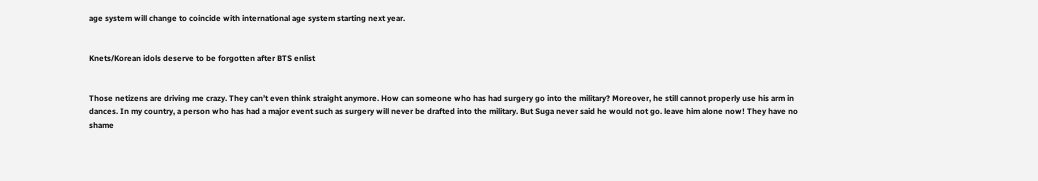age system will change to coincide with international age system starting next year.


Knets/Korean idols deserve to be forgotten after BTS enlist


Those netizens are driving me crazy. They can’t even think straight anymore. How can someone who has had surgery go into the military? Moreover, he still cannot properly use his arm in dances. In my country, a person who has had a major event such as surgery will never be drafted into the military. But Suga never said he would not go. leave him alone now! They have no shame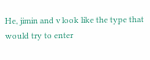He, jimin and v look like the type that would try to enter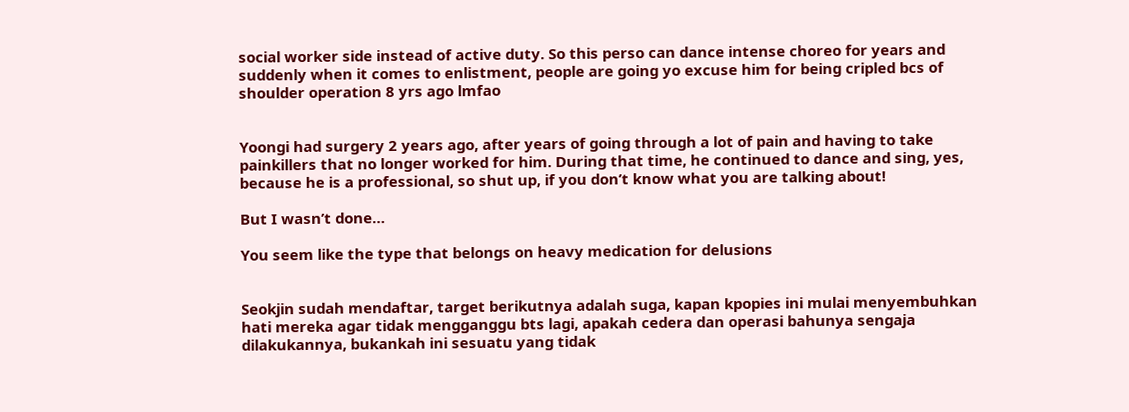social worker side instead of active duty. So this perso can dance intense choreo for years and suddenly when it comes to enlistment, people are going yo excuse him for being cripled bcs of shoulder operation 8 yrs ago lmfao


Yoongi had surgery 2 years ago, after years of going through a lot of pain and having to take painkillers that no longer worked for him. During that time, he continued to dance and sing, yes, because he is a professional, so shut up, if you don’t know what you are talking about!

But I wasn’t done…

You seem like the type that belongs on heavy medication for delusions


Seokjin sudah mendaftar, target berikutnya adalah suga, kapan kpopies ini mulai menyembuhkan hati mereka agar tidak mengganggu bts lagi, apakah cedera dan operasi bahunya sengaja dilakukannya, bukankah ini sesuatu yang tidak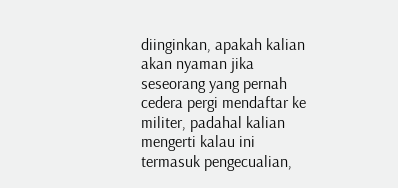diinginkan, apakah kalian akan nyaman jika seseorang yang pernah cedera pergi mendaftar ke militer, padahal kalian mengerti kalau ini termasuk pengecualian,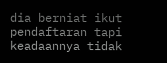dia berniat ikut pendaftaran tapi keadaannya tidak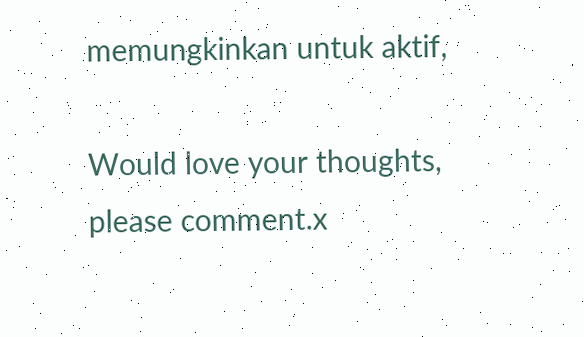memungkinkan untuk aktif,

Would love your thoughts, please comment.x